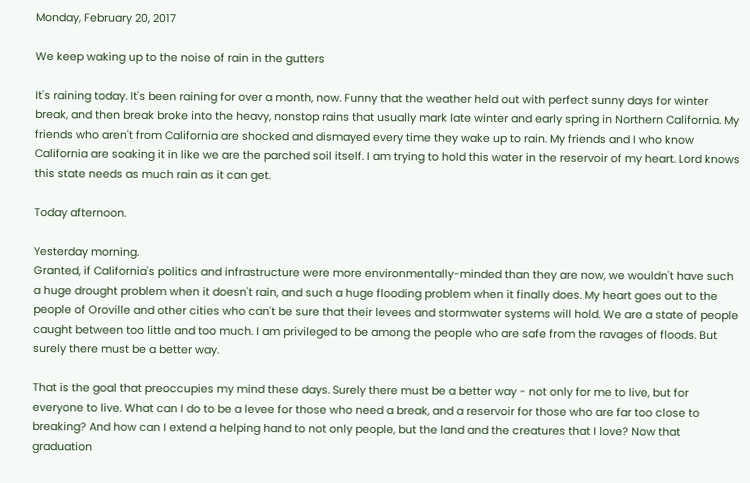Monday, February 20, 2017

We keep waking up to the noise of rain in the gutters

It's raining today. It's been raining for over a month, now. Funny that the weather held out with perfect sunny days for winter break, and then break broke into the heavy, nonstop rains that usually mark late winter and early spring in Northern California. My friends who aren't from California are shocked and dismayed every time they wake up to rain. My friends and I who know California are soaking it in like we are the parched soil itself. I am trying to hold this water in the reservoir of my heart. Lord knows this state needs as much rain as it can get.

Today afternoon.

Yesterday morning.
Granted, if California's politics and infrastructure were more environmentally-minded than they are now, we wouldn't have such a huge drought problem when it doesn't rain, and such a huge flooding problem when it finally does. My heart goes out to the people of Oroville and other cities who can't be sure that their levees and stormwater systems will hold. We are a state of people caught between too little and too much. I am privileged to be among the people who are safe from the ravages of floods. But surely there must be a better way.

That is the goal that preoccupies my mind these days. Surely there must be a better way - not only for me to live, but for everyone to live. What can I do to be a levee for those who need a break, and a reservoir for those who are far too close to breaking? And how can I extend a helping hand to not only people, but the land and the creatures that I love? Now that graduation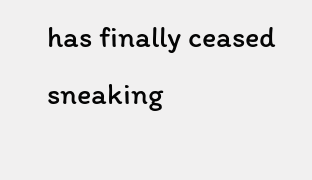has finally ceased sneaking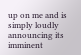up on me and is simply loudly announcing its imminent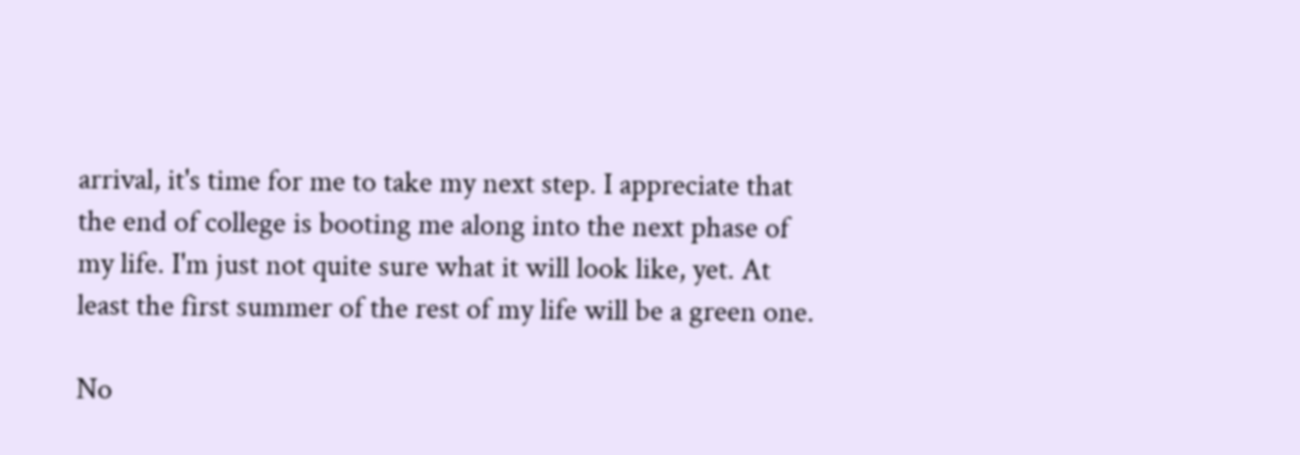arrival, it's time for me to take my next step. I appreciate that the end of college is booting me along into the next phase of my life. I'm just not quite sure what it will look like, yet. At least the first summer of the rest of my life will be a green one.

No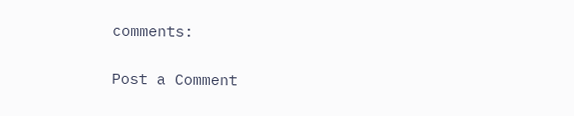comments:

Post a Comment